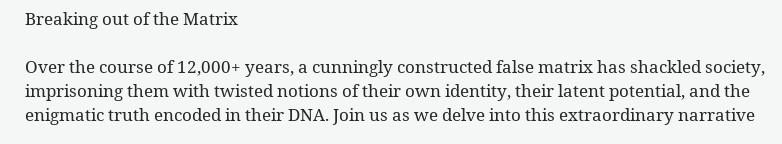Breaking out of the Matrix

Over the course of 12,000+ years, a cunningly constructed false matrix has shackled society, imprisoning them with twisted notions of their own identity, their latent potential, and the enigmatic truth encoded in their DNA. Join us as we delve into this extraordinary narrative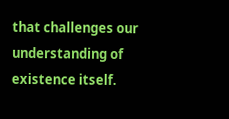that challenges our understanding of existence itself.